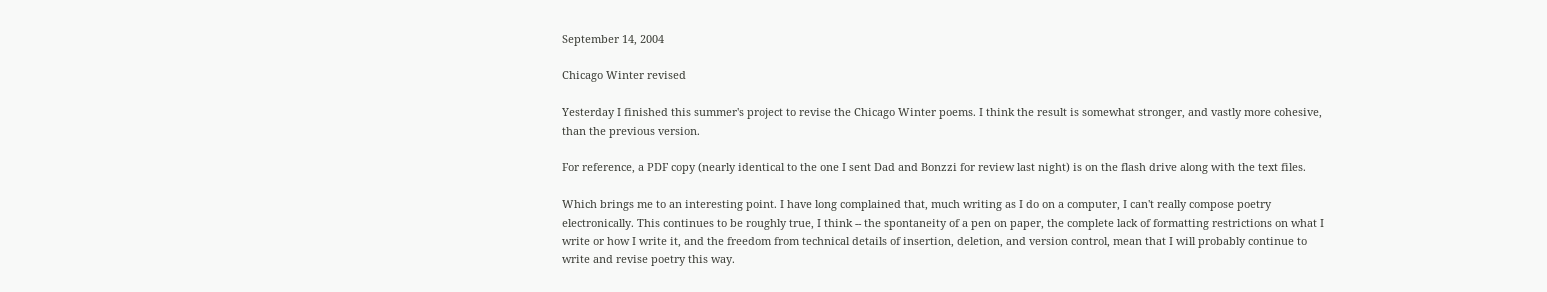September 14, 2004

Chicago Winter revised

Yesterday I finished this summer's project to revise the Chicago Winter poems. I think the result is somewhat stronger, and vastly more cohesive, than the previous version.

For reference, a PDF copy (nearly identical to the one I sent Dad and Bonzzi for review last night) is on the flash drive along with the text files.

Which brings me to an interesting point. I have long complained that, much writing as I do on a computer, I can't really compose poetry electronically. This continues to be roughly true, I think -- the spontaneity of a pen on paper, the complete lack of formatting restrictions on what I write or how I write it, and the freedom from technical details of insertion, deletion, and version control, mean that I will probably continue to write and revise poetry this way.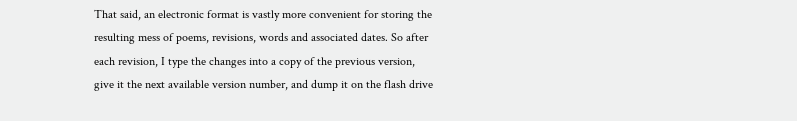That said, an electronic format is vastly more convenient for storing the resulting mess of poems, revisions, words and associated dates. So after each revision, I type the changes into a copy of the previous version, give it the next available version number, and dump it on the flash drive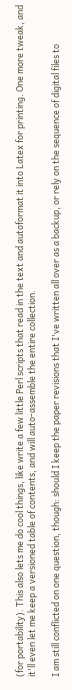(for portability). This also lets me do cool things, like write a few little Perl scripts that read in the text and autoformat it into Latex for printing. One more tweak, and it'll even let me keep a versioned table of contents, and will auto-assemble the entire collection.

I am still conflicted on one question, though: should I keep the paper revisions that I've written all over as a backup, or rely on the sequence of digital files to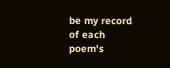be my record of each poem's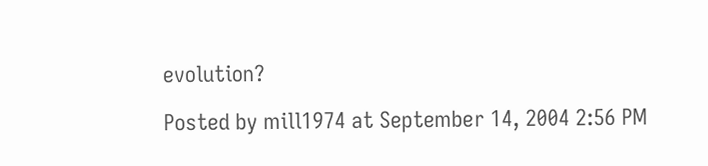evolution?

Posted by mill1974 at September 14, 2004 2:56 PM